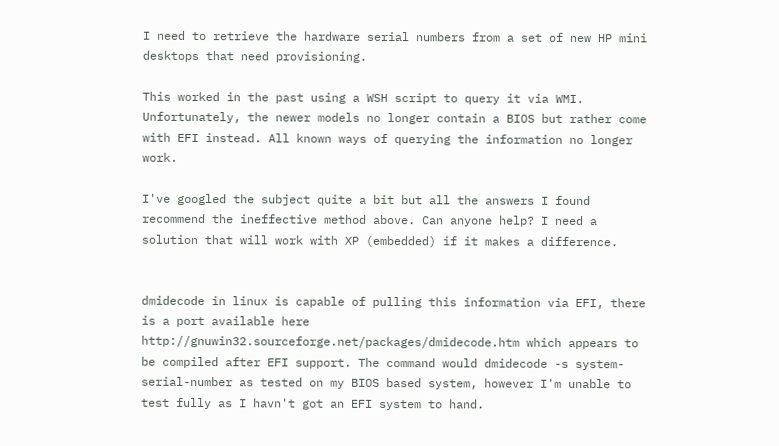I need to retrieve the hardware serial numbers from a set of new HP mini desktops that need provisioning.

This worked in the past using a WSH script to query it via WMI. Unfortunately, the newer models no longer contain a BIOS but rather come with EFI instead. All known ways of querying the information no longer work.

I've googled the subject quite a bit but all the answers I found recommend the ineffective method above. Can anyone help? I need a solution that will work with XP (embedded) if it makes a difference.


dmidecode in linux is capable of pulling this information via EFI, there is a port available here http://gnuwin32.sourceforge.net/packages/dmidecode.htm which appears to be compiled after EFI support. The command would dmidecode -s system-serial-number as tested on my BIOS based system, however I'm unable to test fully as I havn't got an EFI system to hand.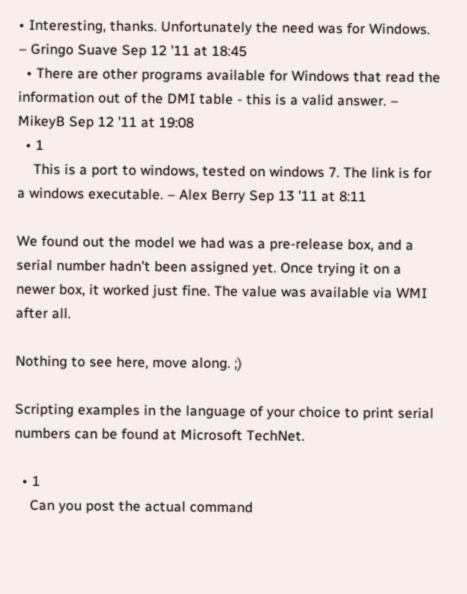• Interesting, thanks. Unfortunately the need was for Windows. – Gringo Suave Sep 12 '11 at 18:45
  • There are other programs available for Windows that read the information out of the DMI table - this is a valid answer. – MikeyB Sep 12 '11 at 19:08
  • 1
    This is a port to windows, tested on windows 7. The link is for a windows executable. – Alex Berry Sep 13 '11 at 8:11

We found out the model we had was a pre-release box, and a serial number hadn't been assigned yet. Once trying it on a newer box, it worked just fine. The value was available via WMI after all.

Nothing to see here, move along. ;)

Scripting examples in the language of your choice to print serial numbers can be found at Microsoft TechNet.

  • 1
    Can you post the actual command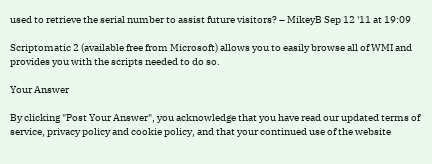used to retrieve the serial number to assist future visitors? – MikeyB Sep 12 '11 at 19:09

Scriptomatic 2 (available free from Microsoft) allows you to easily browse all of WMI and provides you with the scripts needed to do so.

Your Answer

By clicking "Post Your Answer", you acknowledge that you have read our updated terms of service, privacy policy and cookie policy, and that your continued use of the website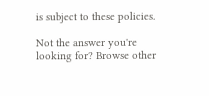is subject to these policies.

Not the answer you're looking for? Browse other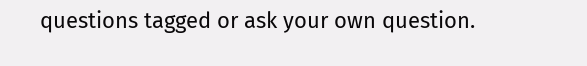questions tagged or ask your own question.